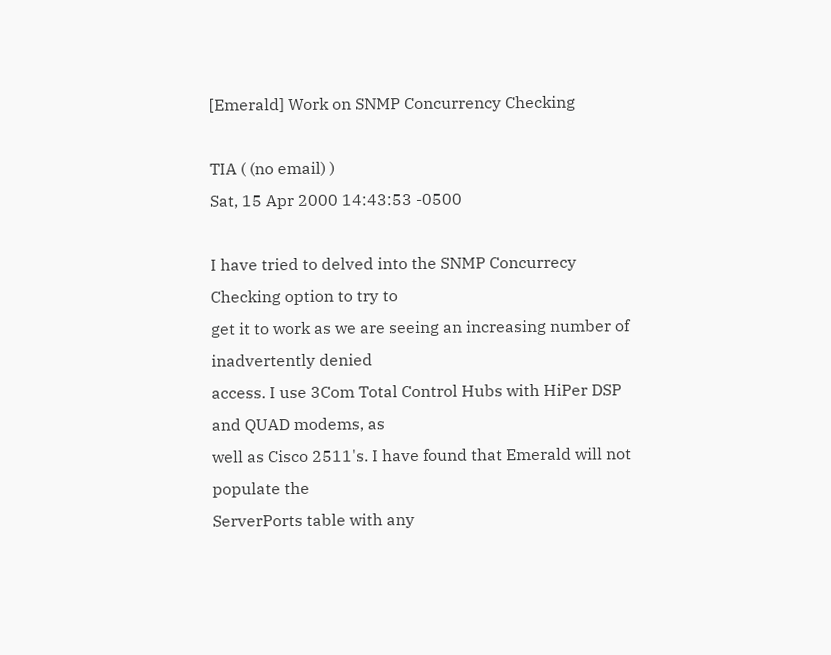[Emerald] Work on SNMP Concurrency Checking

TIA ( (no email) )
Sat, 15 Apr 2000 14:43:53 -0500

I have tried to delved into the SNMP Concurrecy Checking option to try to
get it to work as we are seeing an increasing number of inadvertently denied
access. I use 3Com Total Control Hubs with HiPer DSP and QUAD modems, as
well as Cisco 2511's. I have found that Emerald will not populate the
ServerPorts table with any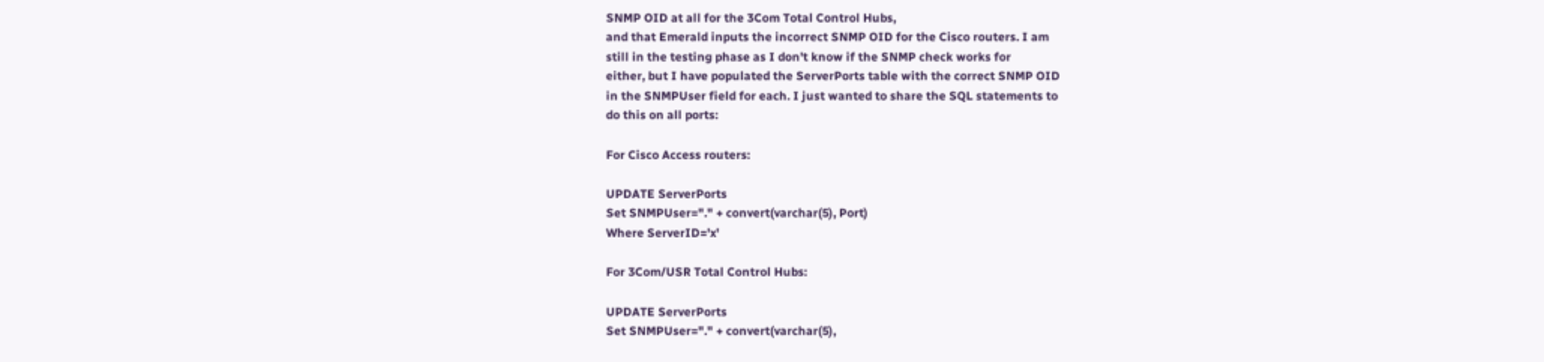SNMP OID at all for the 3Com Total Control Hubs,
and that Emerald inputs the incorrect SNMP OID for the Cisco routers. I am
still in the testing phase as I don't know if the SNMP check works for
either, but I have populated the ServerPorts table with the correct SNMP OID
in the SNMPUser field for each. I just wanted to share the SQL statements to
do this on all ports:

For Cisco Access routers:

UPDATE ServerPorts
Set SNMPUser="." + convert(varchar(5), Port)
Where ServerID='x'

For 3Com/USR Total Control Hubs:

UPDATE ServerPorts
Set SNMPUser="." + convert(varchar(5),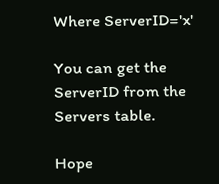Where ServerID='x'

You can get the ServerID from the Servers table.

Hope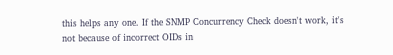this helps any one. If the SNMP Concurrency Check doesn't work, it's
not because of incorrect OIDs in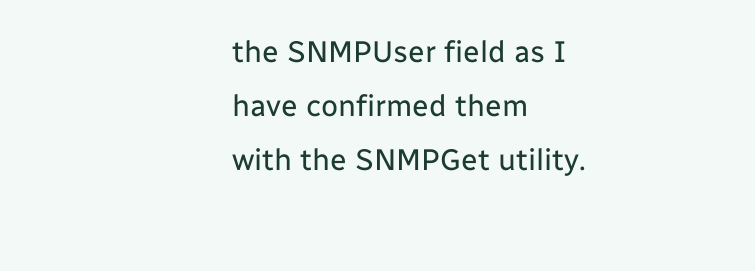the SNMPUser field as I have confirmed them
with the SNMPGet utility.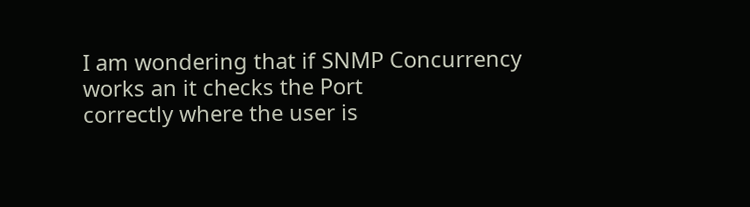I am wondering that if SNMP Concurrency works an it checks the Port
correctly where the user is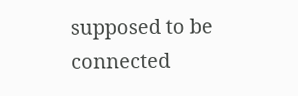supposed to be connected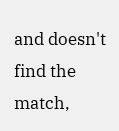and doesn't find the
match,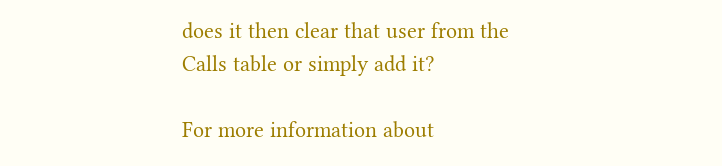does it then clear that user from the Calls table or simply add it?

For more information about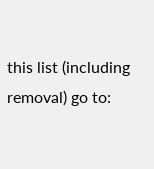this list (including removal) go to: